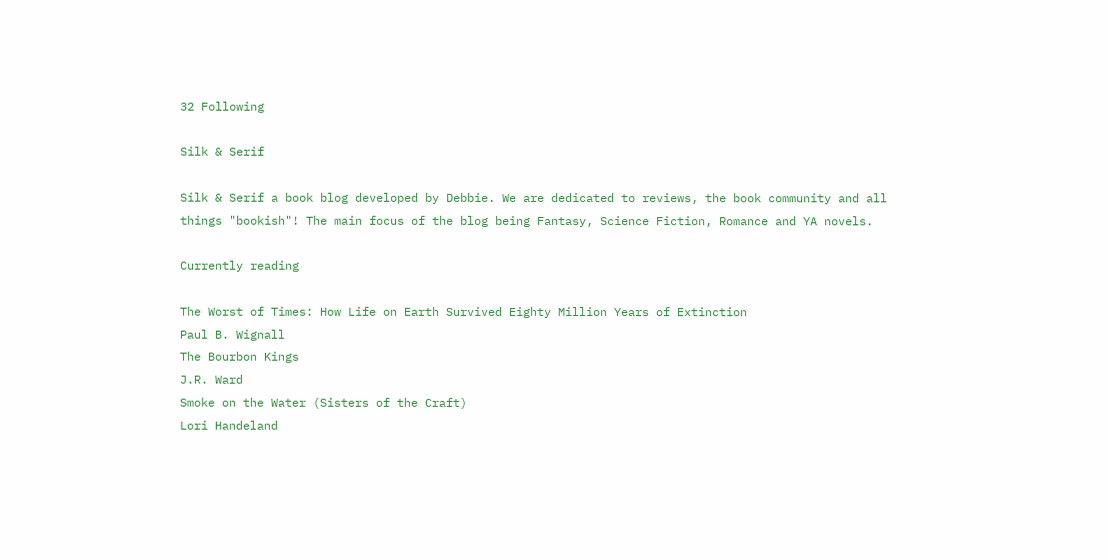32 Following

Silk & Serif

Silk & Serif a book blog developed by Debbie. We are dedicated to reviews, the book community and all things "bookish"! The main focus of the blog being Fantasy, Science Fiction, Romance and YA novels.

Currently reading

The Worst of Times: How Life on Earth Survived Eighty Million Years of Extinction
Paul B. Wignall
The Bourbon Kings
J.R. Ward
Smoke on the Water (Sisters of the Craft)
Lori Handeland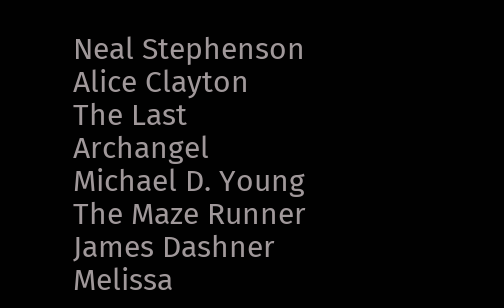Neal Stephenson
Alice Clayton
The Last Archangel
Michael D. Young
The Maze Runner
James Dashner
Melissa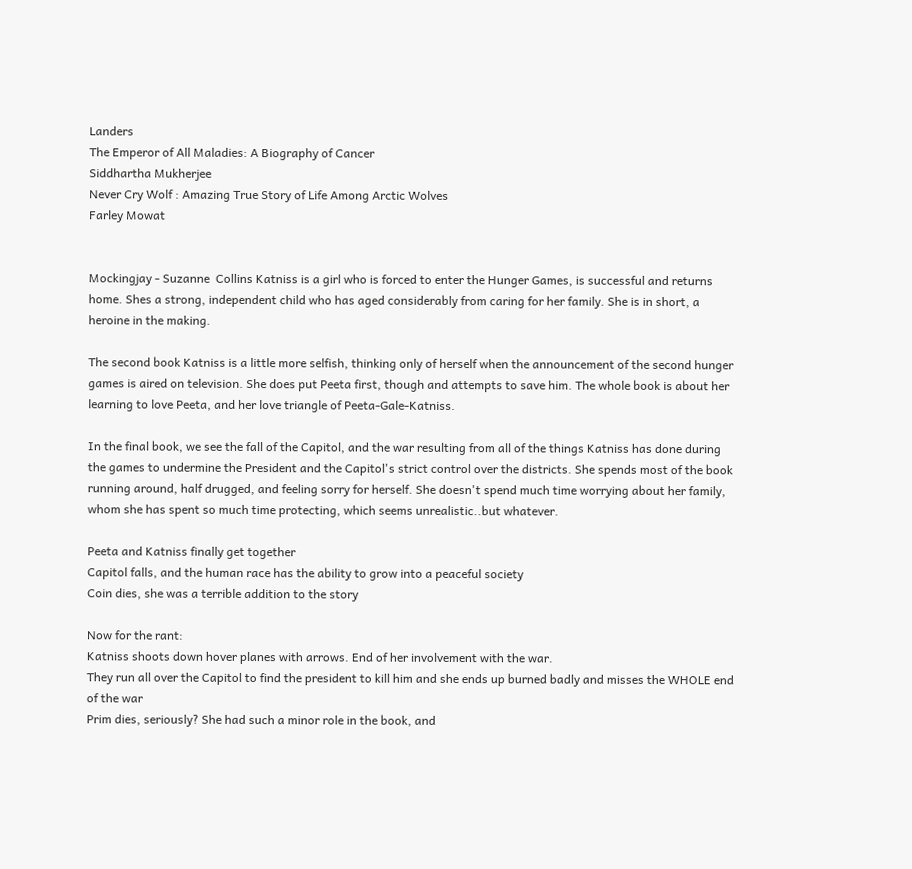Landers
The Emperor of All Maladies: A Biography of Cancer
Siddhartha Mukherjee
Never Cry Wolf : Amazing True Story of Life Among Arctic Wolves
Farley Mowat


Mockingjay - Suzanne  Collins Katniss is a girl who is forced to enter the Hunger Games, is successful and returns home. Shes a strong, independent child who has aged considerably from caring for her family. She is in short, a heroine in the making.

The second book Katniss is a little more selfish, thinking only of herself when the announcement of the second hunger games is aired on television. She does put Peeta first, though and attempts to save him. The whole book is about her learning to love Peeta, and her love triangle of Peeta-Gale-Katniss.

In the final book, we see the fall of the Capitol, and the war resulting from all of the things Katniss has done during the games to undermine the President and the Capitol's strict control over the districts. She spends most of the book running around, half drugged, and feeling sorry for herself. She doesn't spend much time worrying about her family, whom she has spent so much time protecting, which seems unrealistic..but whatever.

Peeta and Katniss finally get together
Capitol falls, and the human race has the ability to grow into a peaceful society
Coin dies, she was a terrible addition to the story

Now for the rant:
Katniss shoots down hover planes with arrows. End of her involvement with the war.
They run all over the Capitol to find the president to kill him and she ends up burned badly and misses the WHOLE end of the war
Prim dies, seriously? She had such a minor role in the book, and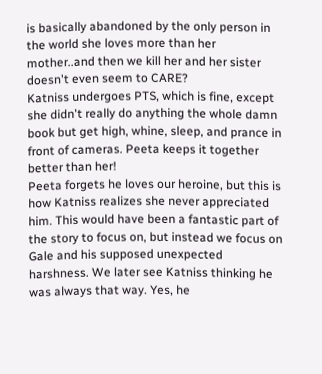is basically abandoned by the only person in the world she loves more than her mother..and then we kill her and her sister doesn't even seem to CARE?
Katniss undergoes PTS, which is fine, except she didn't really do anything the whole damn book but get high, whine, sleep, and prance in front of cameras. Peeta keeps it together better than her!
Peeta forgets he loves our heroine, but this is how Katniss realizes she never appreciated him. This would have been a fantastic part of the story to focus on, but instead we focus on Gale and his supposed unexpected harshness. We later see Katniss thinking he was always that way. Yes, he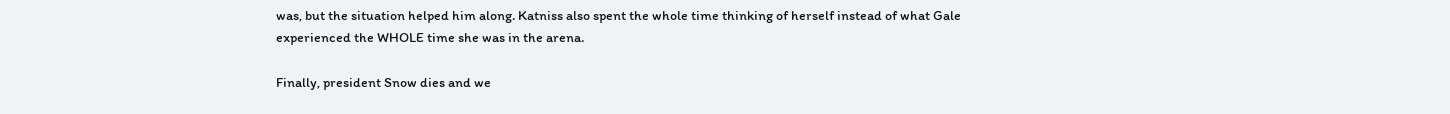was, but the situation helped him along. Katniss also spent the whole time thinking of herself instead of what Gale experienced the WHOLE time she was in the arena.

Finally, president Snow dies and we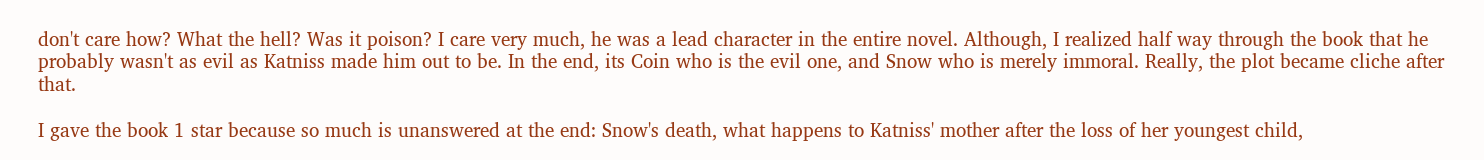don't care how? What the hell? Was it poison? I care very much, he was a lead character in the entire novel. Although, I realized half way through the book that he probably wasn't as evil as Katniss made him out to be. In the end, its Coin who is the evil one, and Snow who is merely immoral. Really, the plot became cliche after that.

I gave the book 1 star because so much is unanswered at the end: Snow's death, what happens to Katniss' mother after the loss of her youngest child,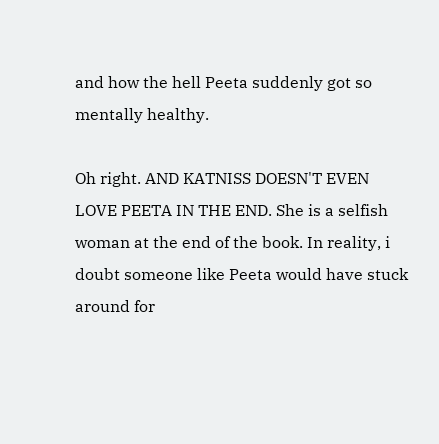and how the hell Peeta suddenly got so mentally healthy.

Oh right. AND KATNISS DOESN'T EVEN LOVE PEETA IN THE END. She is a selfish woman at the end of the book. In reality, i doubt someone like Peeta would have stuck around for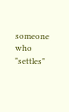someone who "settles"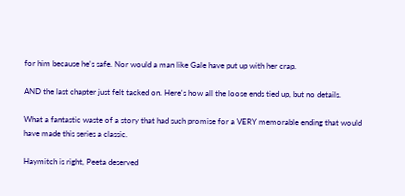for him because he's safe. Nor would a man like Gale have put up with her crap.

AND the last chapter just felt tacked on. Here's how all the loose ends tied up, but no details.

What a fantastic waste of a story that had such promise for a VERY memorable ending that would have made this series a classic.

Haymitch is right, Peeta deserved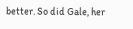better. So did Gale, her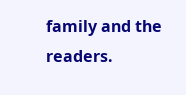family and the readers.